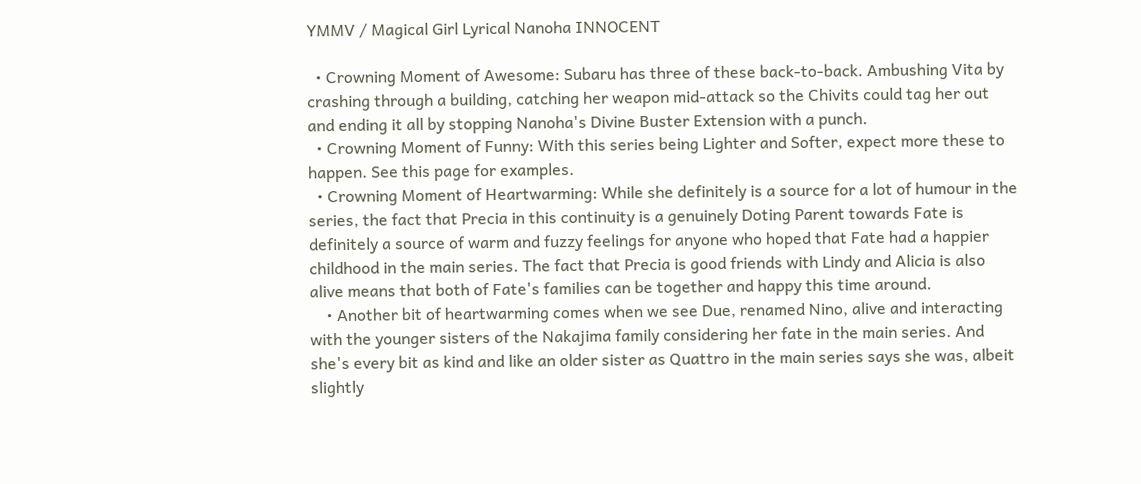YMMV / Magical Girl Lyrical Nanoha INNOCENT

  • Crowning Moment of Awesome: Subaru has three of these back-to-back. Ambushing Vita by crashing through a building, catching her weapon mid-attack so the Chivits could tag her out and ending it all by stopping Nanoha's Divine Buster Extension with a punch.
  • Crowning Moment of Funny: With this series being Lighter and Softer, expect more these to happen. See this page for examples.
  • Crowning Moment of Heartwarming: While she definitely is a source for a lot of humour in the series, the fact that Precia in this continuity is a genuinely Doting Parent towards Fate is definitely a source of warm and fuzzy feelings for anyone who hoped that Fate had a happier childhood in the main series. The fact that Precia is good friends with Lindy and Alicia is also alive means that both of Fate's families can be together and happy this time around.
    • Another bit of heartwarming comes when we see Due, renamed Nino, alive and interacting with the younger sisters of the Nakajima family considering her fate in the main series. And she's every bit as kind and like an older sister as Quattro in the main series says she was, albeit slightly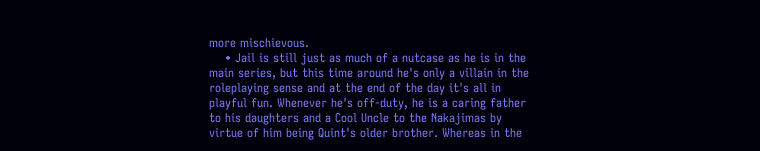more mischievous.
    • Jail is still just as much of a nutcase as he is in the main series, but this time around he's only a villain in the roleplaying sense and at the end of the day it's all in playful fun. Whenever he's off-duty, he is a caring father to his daughters and a Cool Uncle to the Nakajimas by virtue of him being Quint's older brother. Whereas in the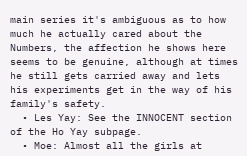main series it's ambiguous as to how much he actually cared about the Numbers, the affection he shows here seems to be genuine, although at times he still gets carried away and lets his experiments get in the way of his family's safety.
  • Les Yay: See the INNOCENT section of the Ho Yay subpage.
  • Moe: Almost all the girls at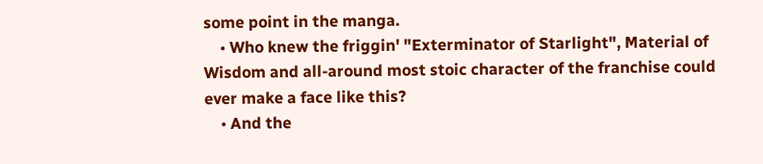some point in the manga.
    • Who knew the friggin' "Exterminator of Starlight", Material of Wisdom and all-around most stoic character of the franchise could ever make a face like this?
    • And the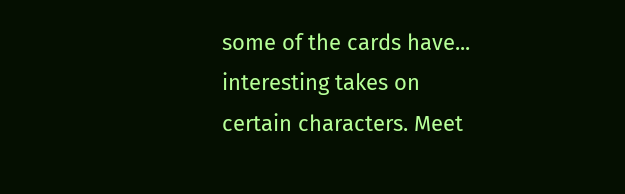some of the cards have... interesting takes on certain characters. Meet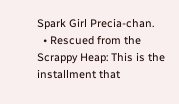Spark Girl Precia-chan.
  • Rescued from the Scrappy Heap: This is the installment that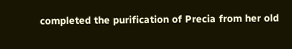completed the purification of Precia from her old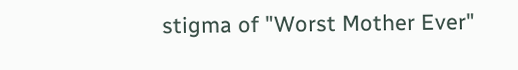stigma of "Worst Mother Ever"